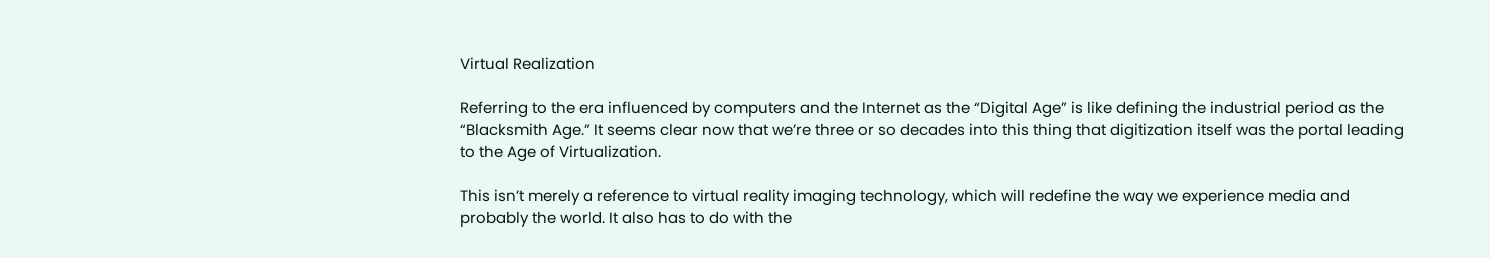Virtual Realization

Referring to the era influenced by computers and the Internet as the “Digital Age” is like defining the industrial period as the “Blacksmith Age.” It seems clear now that we’re three or so decades into this thing that digitization itself was the portal leading to the Age of Virtualization.

This isn’t merely a reference to virtual reality imaging technology, which will redefine the way we experience media and probably the world. It also has to do with the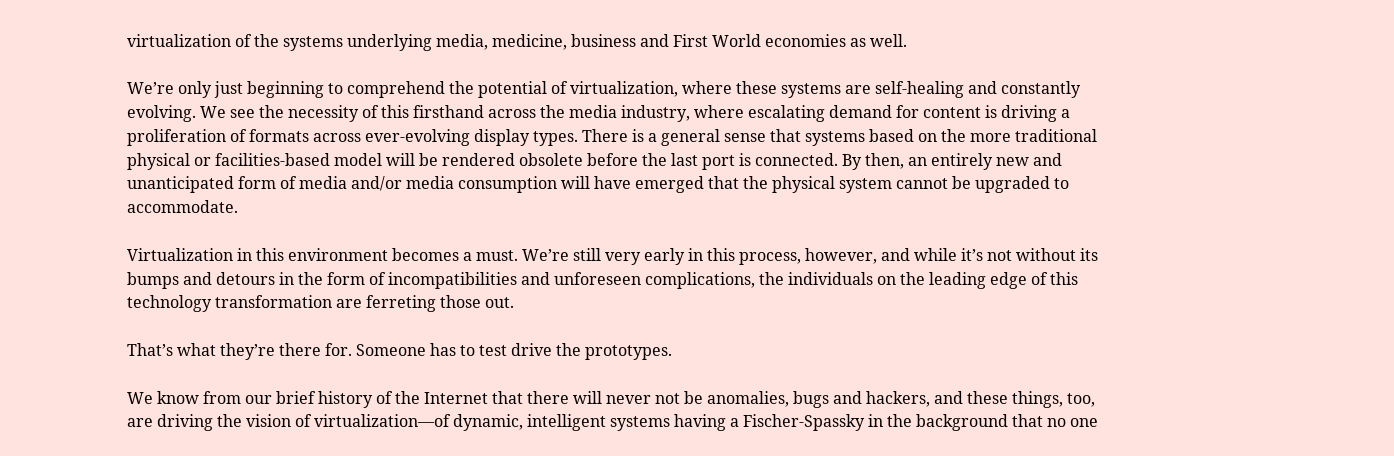virtualization of the systems underlying media, medicine, business and First World economies as well.

We’re only just beginning to comprehend the potential of virtualization, where these systems are self-healing and constantly evolving. We see the necessity of this firsthand across the media industry, where escalating demand for content is driving a proliferation of formats across ever-evolving display types. There is a general sense that systems based on the more traditional physical or facilities-based model will be rendered obsolete before the last port is connected. By then, an entirely new and unanticipated form of media and/or media consumption will have emerged that the physical system cannot be upgraded to accommodate.

Virtualization in this environment becomes a must. We’re still very early in this process, however, and while it’s not without its bumps and detours in the form of incompatibilities and unforeseen complications, the individuals on the leading edge of this technology transformation are ferreting those out.

That’s what they’re there for. Someone has to test drive the prototypes.

We know from our brief history of the Internet that there will never not be anomalies, bugs and hackers, and these things, too, are driving the vision of virtualization—of dynamic, intelligent systems having a Fischer-Spassky in the background that no one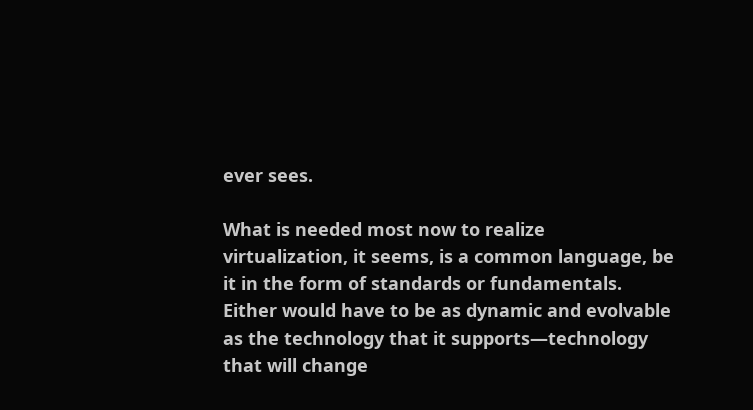ever sees.

What is needed most now to realize virtualization, it seems, is a common language, be it in the form of standards or fundamentals. Either would have to be as dynamic and evolvable as the technology that it supports—technology that will change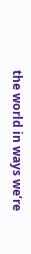the world in ways we’re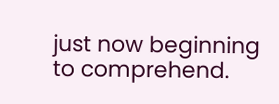just now beginning to comprehend.